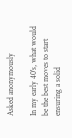Asked anonymously

In my early 40's, what would be the best moves to start ensuring a solid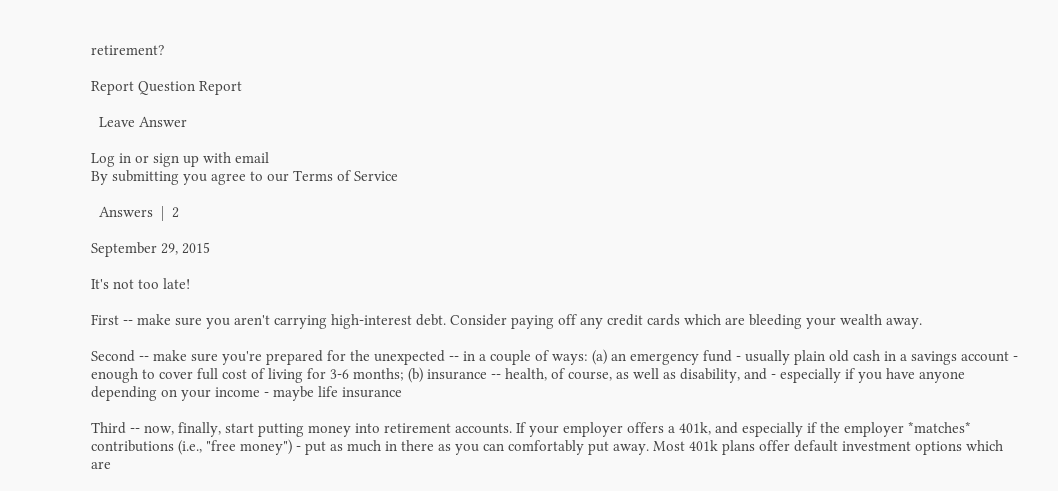retirement?

Report Question Report

  Leave Answer

Log in or sign up with email
By submitting you agree to our Terms of Service

  Answers  |  2

September 29, 2015

It's not too late!

First -- make sure you aren't carrying high-interest debt. Consider paying off any credit cards which are bleeding your wealth away.

Second -- make sure you're prepared for the unexpected -- in a couple of ways: (a) an emergency fund - usually plain old cash in a savings account - enough to cover full cost of living for 3-6 months; (b) insurance -- health, of course, as well as disability, and - especially if you have anyone depending on your income - maybe life insurance

Third -- now, finally, start putting money into retirement accounts. If your employer offers a 401k, and especially if the employer *matches* contributions (i.e., "free money") - put as much in there as you can comfortably put away. Most 401k plans offer default investment options which are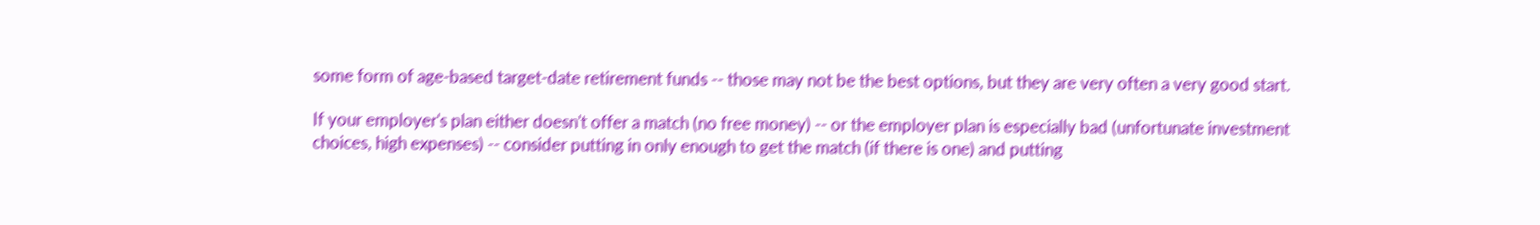some form of age-based target-date retirement funds -- those may not be the best options, but they are very often a very good start.

If your employer's plan either doesn't offer a match (no free money) -- or the employer plan is especially bad (unfortunate investment choices, high expenses) -- consider putting in only enough to get the match (if there is one) and putting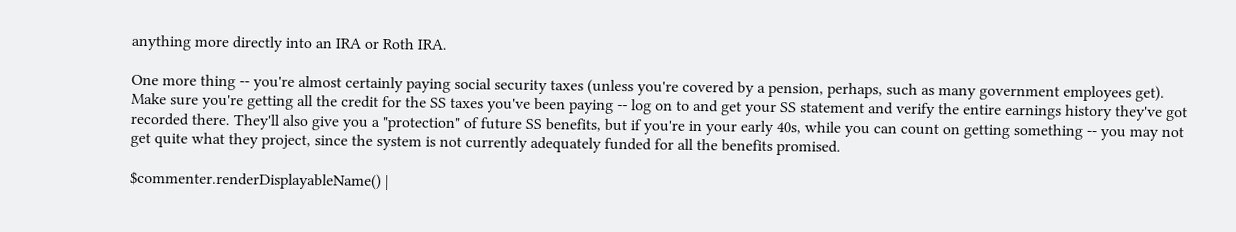anything more directly into an IRA or Roth IRA.

One more thing -- you're almost certainly paying social security taxes (unless you're covered by a pension, perhaps, such as many government employees get). Make sure you're getting all the credit for the SS taxes you've been paying -- log on to and get your SS statement and verify the entire earnings history they've got recorded there. They'll also give you a "protection" of future SS benefits, but if you're in your early 40s, while you can count on getting something -- you may not get quite what they project, since the system is not currently adequately funded for all the benefits promised.

$commenter.renderDisplayableName() |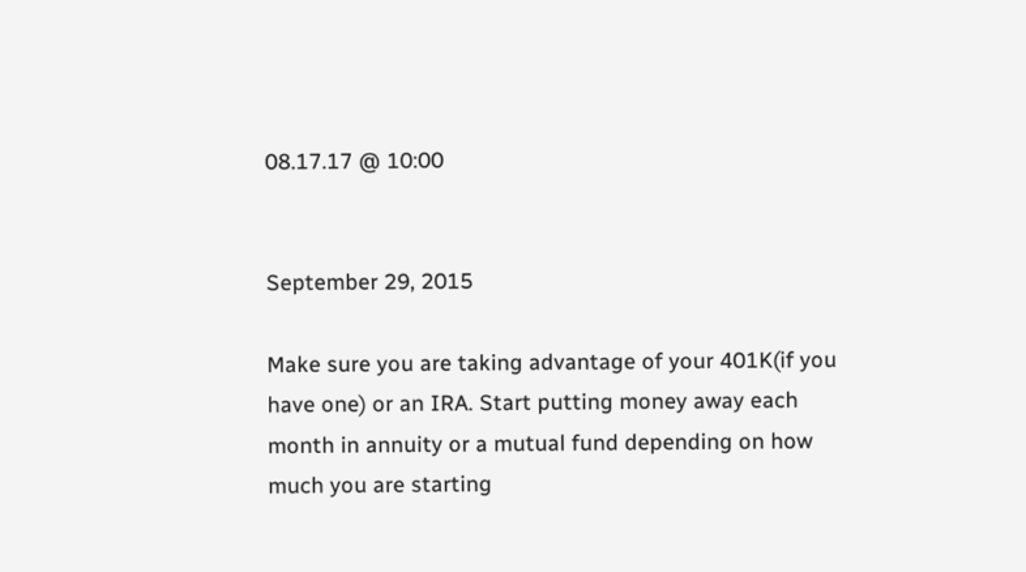08.17.17 @ 10:00


September 29, 2015

Make sure you are taking advantage of your 401K(if you have one) or an IRA. Start putting money away each month in annuity or a mutual fund depending on how much you are starting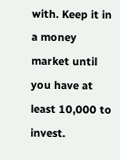with. Keep it in a money market until you have at least 10,000 to invest.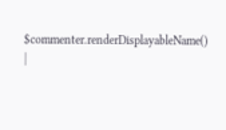$commenter.renderDisplayableName() |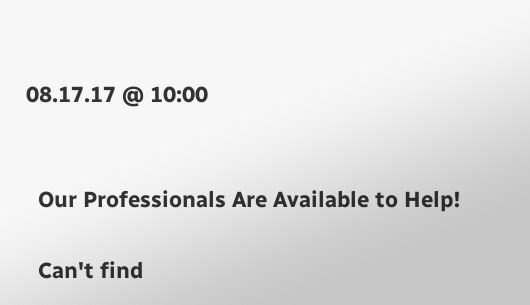08.17.17 @ 10:00


  Our Professionals Are Available to Help!

  Can't find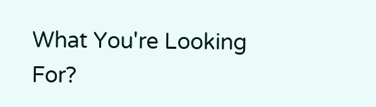What You're Looking For?